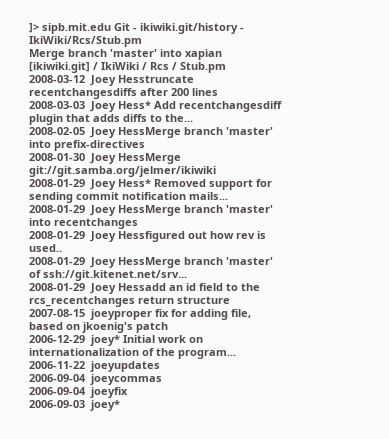]> sipb.mit.edu Git - ikiwiki.git/history - IkiWiki/Rcs/Stub.pm
Merge branch 'master' into xapian
[ikiwiki.git] / IkiWiki / Rcs / Stub.pm
2008-03-12  Joey Hesstruncate recentchangesdiffs after 200 lines
2008-03-03  Joey Hess* Add recentchangesdiff plugin that adds diffs to the...
2008-02-05  Joey HessMerge branch 'master' into prefix-directives
2008-01-30  Joey HessMerge git://git.samba.org/jelmer/ikiwiki
2008-01-29  Joey Hess* Removed support for sending commit notification mails...
2008-01-29  Joey HessMerge branch 'master' into recentchanges
2008-01-29  Joey Hessfigured out how rev is used..
2008-01-29  Joey HessMerge branch 'master' of ssh://git.kitenet.net/srv...
2008-01-29  Joey Hessadd an id field to the rcs_recentchanges return structure
2007-08-15  joeyproper fix for adding file, based on jkoenig's patch
2006-12-29  joey* Initial work on internationalization of the program...
2006-11-22  joeyupdates
2006-09-04  joeycommas
2006-09-04  joeyfix
2006-09-03  joey*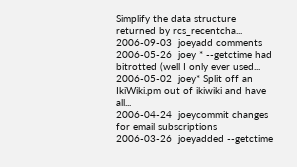Simplify the data structure returned by rcs_recentcha...
2006-09-03  joeyadd comments
2006-05-26  joey * --getctime had bitrotted (well I only ever used...
2006-05-02  joey* Split off an IkiWiki.pm out of ikiwiki and have all...
2006-04-24  joeycommit changes for email subscriptions
2006-03-26  joeyadded --getctime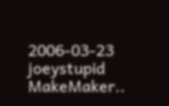2006-03-23  joeystupid MakeMaker..